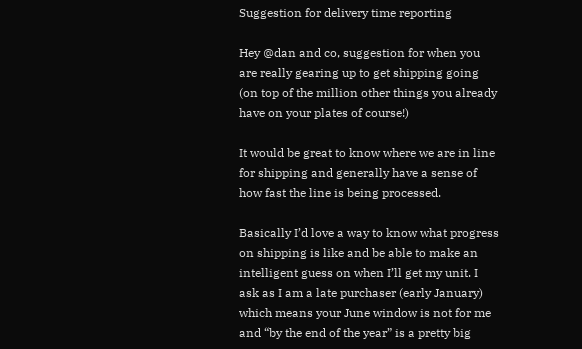Suggestion for delivery time reporting

Hey @dan and co, suggestion for when you are really gearing up to get shipping going (on top of the million other things you already have on your plates of course!)

It would be great to know where we are in line for shipping and generally have a sense of how fast the line is being processed.

Basically I’d love a way to know what progress on shipping is like and be able to make an intelligent guess on when I’ll get my unit. I ask as I am a late purchaser (early January) which means your June window is not for me and “by the end of the year” is a pretty big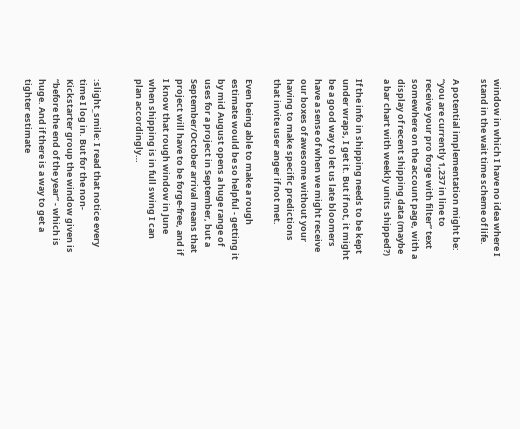window in which I have no idea where I stand in the wait time scheme of life.

A potential implementation might be: “you are currently 1,237 in line to receive your pro forge with filter” text somewhere on the account page, with a display of recent shipping data (maybe a bar chart with weekly units shipped?)

If the info in shipping needs to be kept under wraps, I get it. But if not, it might be a good way to let us late bloomers have a sense of when we might receive our boxes of awesome without your having to make specific predictions that invite user anger if not met.

Even being able to make a rough estimate would be so helpful - getting it by mid August opens a huge range of uses for a project in September, but a September/October arrival means that project will have to be forge-free, and if I know that rough window in June when shipping is in full swing I can plan accordingly…


:slight_smile: I read that notice every time I log in. But for the non-Kickstarter group the window given is “before the end of the year” - which is huge. And if there is a way to get a tighter estimate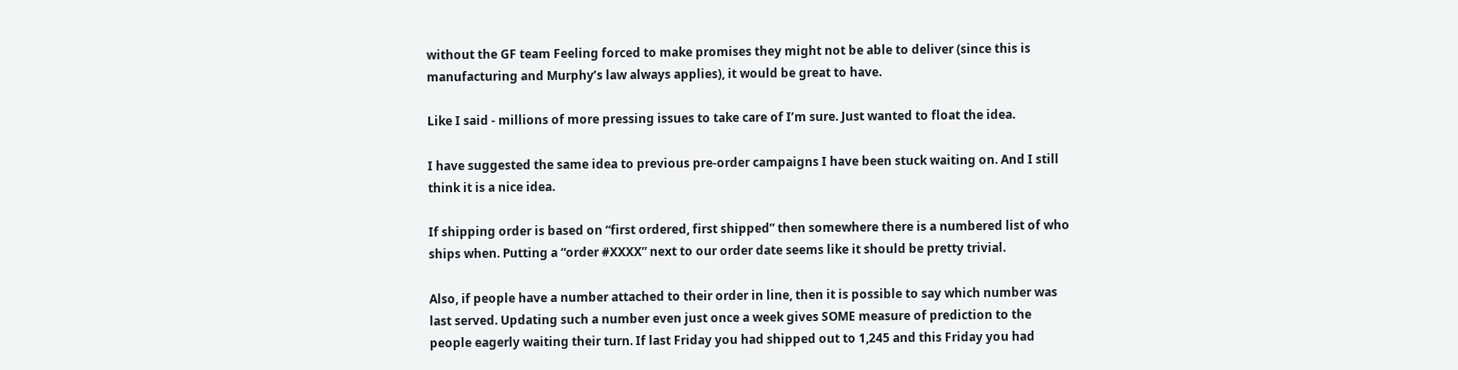without the GF team Feeling forced to make promises they might not be able to deliver (since this is manufacturing and Murphy’s law always applies), it would be great to have.

Like I said - millions of more pressing issues to take care of I’m sure. Just wanted to float the idea.

I have suggested the same idea to previous pre-order campaigns I have been stuck waiting on. And I still think it is a nice idea.

If shipping order is based on “first ordered, first shipped” then somewhere there is a numbered list of who ships when. Putting a “order #XXXX” next to our order date seems like it should be pretty trivial.

Also, if people have a number attached to their order in line, then it is possible to say which number was last served. Updating such a number even just once a week gives SOME measure of prediction to the people eagerly waiting their turn. If last Friday you had shipped out to 1,245 and this Friday you had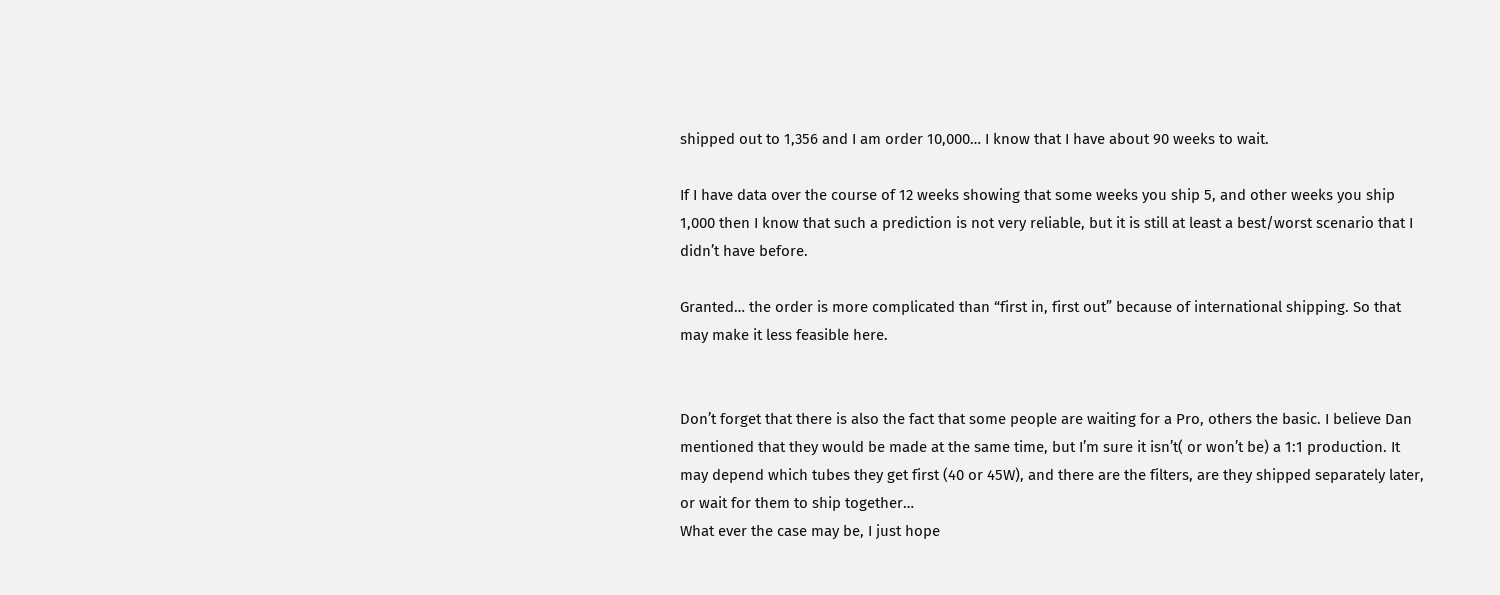shipped out to 1,356 and I am order 10,000… I know that I have about 90 weeks to wait.

If I have data over the course of 12 weeks showing that some weeks you ship 5, and other weeks you ship 1,000 then I know that such a prediction is not very reliable, but it is still at least a best/worst scenario that I didn’t have before.

Granted… the order is more complicated than “first in, first out” because of international shipping. So that may make it less feasible here.


Don’t forget that there is also the fact that some people are waiting for a Pro, others the basic. I believe Dan mentioned that they would be made at the same time, but I’m sure it isn’t( or won’t be) a 1:1 production. It may depend which tubes they get first (40 or 45W), and there are the filters, are they shipped separately later, or wait for them to ship together…
What ever the case may be, I just hope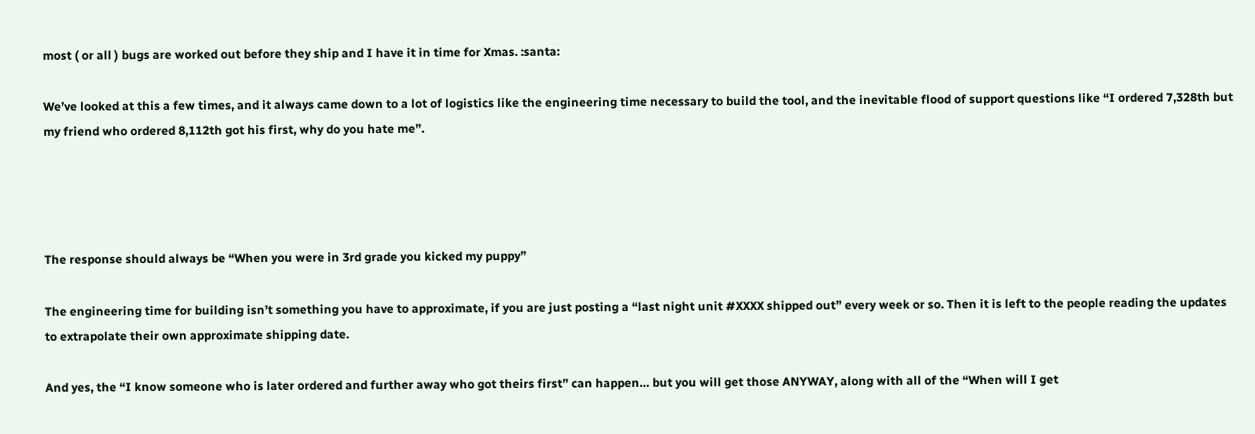most ( or all ) bugs are worked out before they ship and I have it in time for Xmas. :santa:

We’ve looked at this a few times, and it always came down to a lot of logistics like the engineering time necessary to build the tool, and the inevitable flood of support questions like “I ordered 7,328th but my friend who ordered 8,112th got his first, why do you hate me”.




The response should always be “When you were in 3rd grade you kicked my puppy”

The engineering time for building isn’t something you have to approximate, if you are just posting a “last night unit #XXXX shipped out” every week or so. Then it is left to the people reading the updates to extrapolate their own approximate shipping date.

And yes, the “I know someone who is later ordered and further away who got theirs first” can happen… but you will get those ANYWAY, along with all of the “When will I get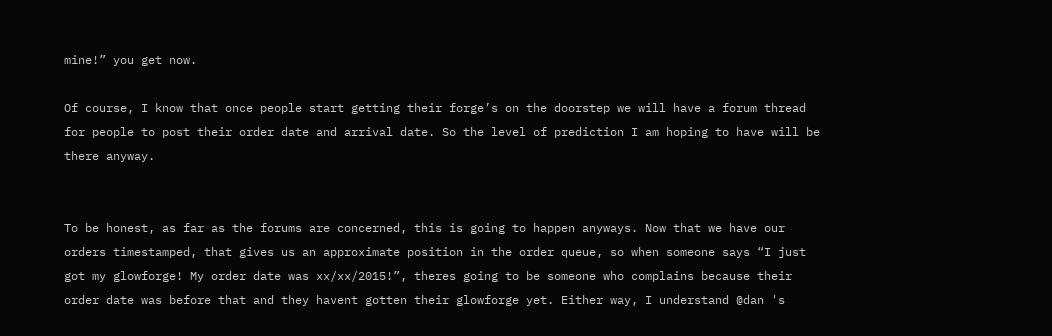mine!” you get now.

Of course, I know that once people start getting their forge’s on the doorstep we will have a forum thread for people to post their order date and arrival date. So the level of prediction I am hoping to have will be there anyway.


To be honest, as far as the forums are concerned, this is going to happen anyways. Now that we have our orders timestamped, that gives us an approximate position in the order queue, so when someone says “I just got my glowforge! My order date was xx/xx/2015!”, theres going to be someone who complains because their order date was before that and they havent gotten their glowforge yet. Either way, I understand @dan 's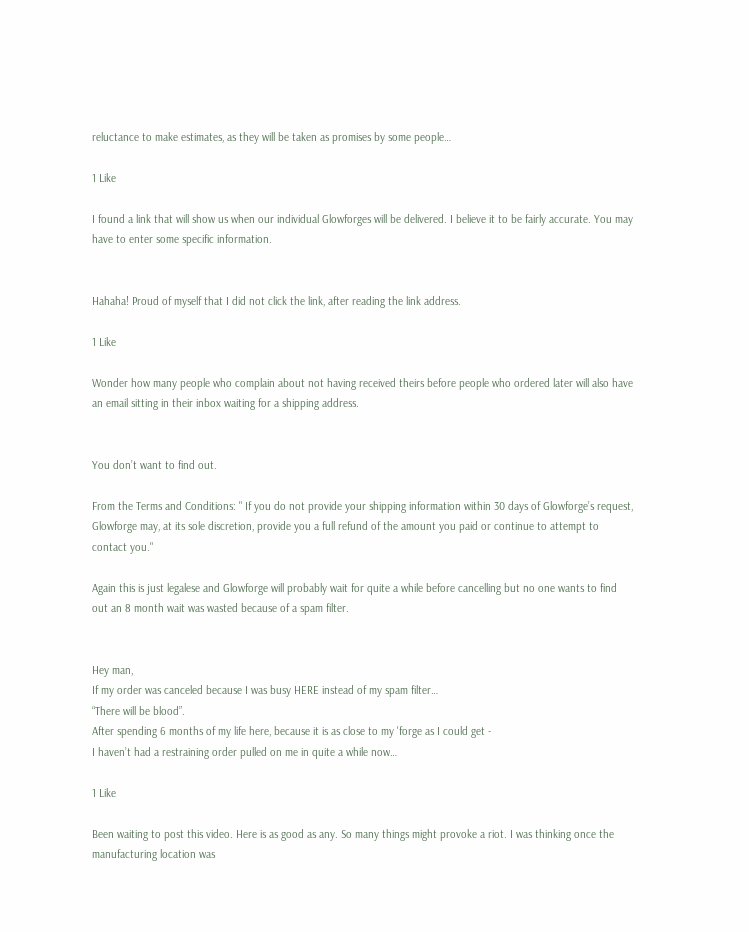reluctance to make estimates, as they will be taken as promises by some people…

1 Like

I found a link that will show us when our individual Glowforges will be delivered. I believe it to be fairly accurate. You may have to enter some specific information.


Hahaha! Proud of myself that I did not click the link, after reading the link address.

1 Like

Wonder how many people who complain about not having received theirs before people who ordered later will also have an email sitting in their inbox waiting for a shipping address.


You don’t want to find out.

From the Terms and Conditions: " If you do not provide your shipping information within 30 days of Glowforge’s request, Glowforge may, at its sole discretion, provide you a full refund of the amount you paid or continue to attempt to contact you."

Again this is just legalese and Glowforge will probably wait for quite a while before cancelling but no one wants to find out an 8 month wait was wasted because of a spam filter.


Hey man,
If my order was canceled because I was busy HERE instead of my spam filter…
“There will be blood”.
After spending 6 months of my life here, because it is as close to my 'forge as I could get -
I haven’t had a restraining order pulled on me in quite a while now…

1 Like

Been waiting to post this video. Here is as good as any. So many things might provoke a riot. I was thinking once the manufacturing location was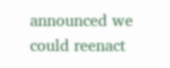announced we could reenact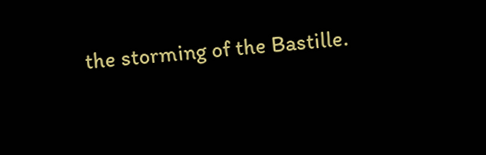the storming of the Bastille.